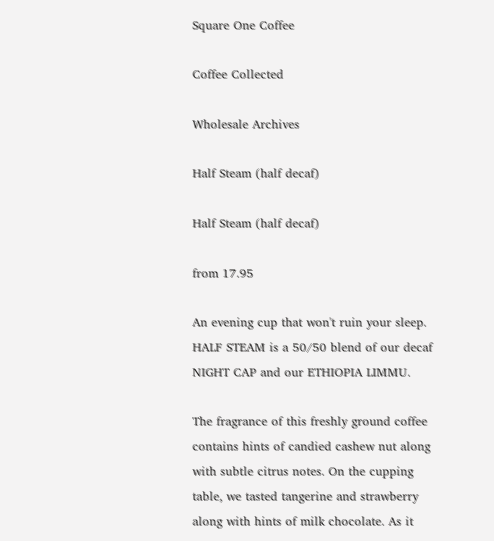Square One Coffee

Coffee Collected

Wholesale Archives

Half Steam (half decaf)

Half Steam (half decaf)

from 17.95

An evening cup that won't ruin your sleep. HALF STEAM is a 50/50 blend of our decaf NIGHT CAP and our ETHIOPIA LIMMU.

The fragrance of this freshly ground coffee contains hints of candied cashew nut along with subtle citrus notes. On the cupping table, we tasted tangerine and strawberry along with hints of milk chocolate. As it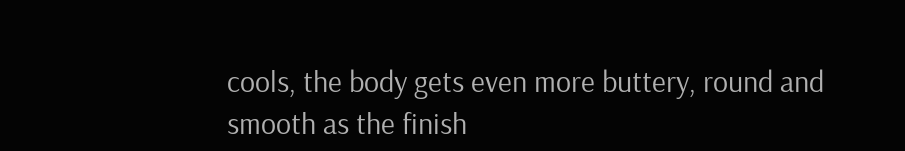cools, the body gets even more buttery, round and smooth as the finish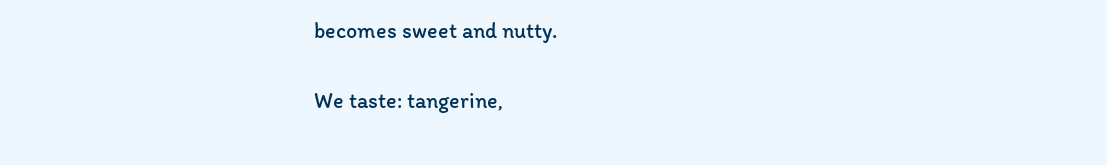becomes sweet and nutty.

We taste: tangerine,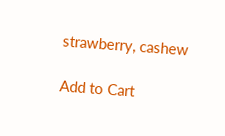strawberry, cashew

Add to Cart